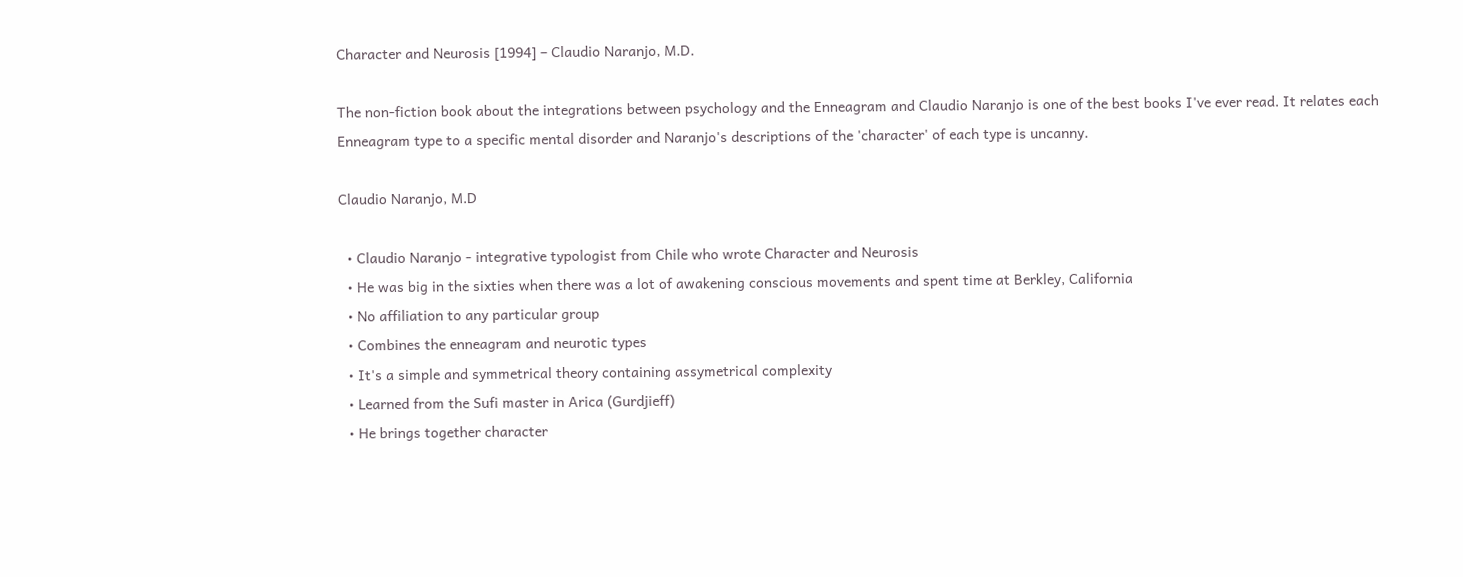Character and Neurosis [1994] – Claudio Naranjo, M.D.

The non-fiction book about the integrations between psychology and the Enneagram and Claudio Naranjo is one of the best books I've ever read. It relates each Enneagram type to a specific mental disorder and Naranjo's descriptions of the 'character' of each type is uncanny.

Claudio Naranjo, M.D

  • Claudio Naranjo - integrative typologist from Chile who wrote Character and Neurosis
  • He was big in the sixties when there was a lot of awakening conscious movements and spent time at Berkley, California
  • No affiliation to any particular group
  • Combines the enneagram and neurotic types
  • It's a simple and symmetrical theory containing assymetrical complexity
  • Learned from the Sufi master in Arica (Gurdjieff)
  • He brings together character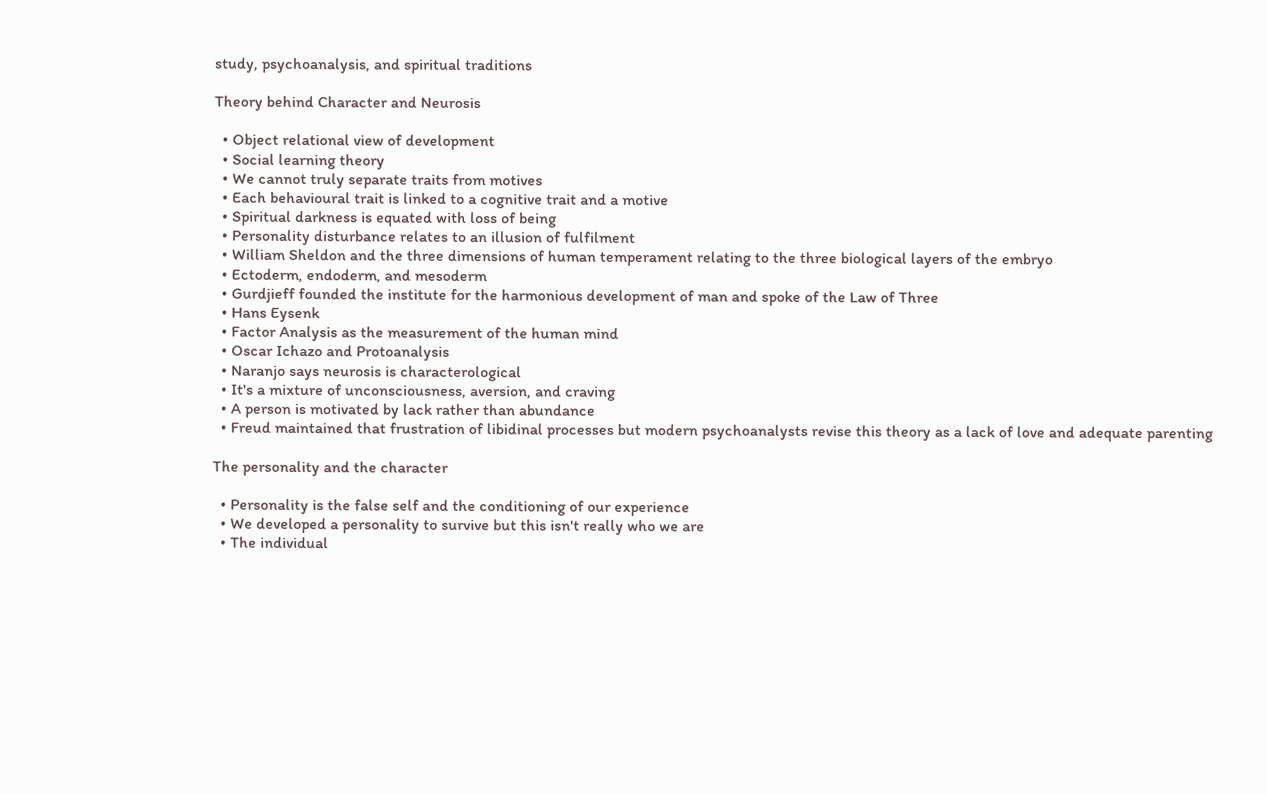study, psychoanalysis, and spiritual traditions

Theory behind Character and Neurosis

  • Object relational view of development
  • Social learning theory
  • We cannot truly separate traits from motives
  • Each behavioural trait is linked to a cognitive trait and a motive
  • Spiritual darkness is equated with loss of being
  • Personality disturbance relates to an illusion of fulfilment
  • William Sheldon and the three dimensions of human temperament relating to the three biological layers of the embryo
  • Ectoderm, endoderm, and mesoderm
  • Gurdjieff founded the institute for the harmonious development of man and spoke of the Law of Three
  • Hans Eysenk
  • Factor Analysis as the measurement of the human mind
  • Oscar Ichazo and Protoanalysis
  • Naranjo says neurosis is characterological
  • It's a mixture of unconsciousness, aversion, and craving
  • A person is motivated by lack rather than abundance
  • Freud maintained that frustration of libidinal processes but modern psychoanalysts revise this theory as a lack of love and adequate parenting

The personality and the character

  • Personality is the false self and the conditioning of our experience
  • We developed a personality to survive but this isn't really who we are
  • The individual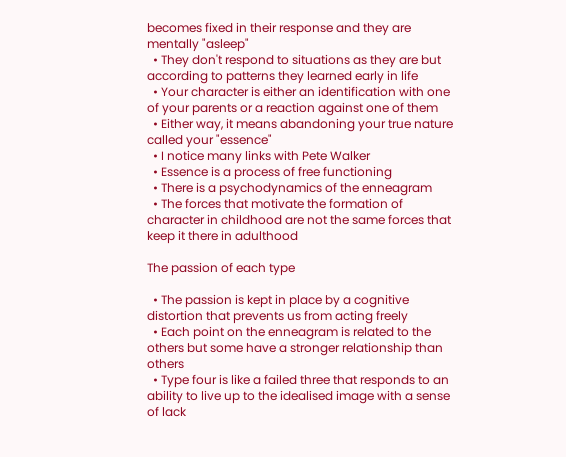becomes fixed in their response and they are mentally "asleep"
  • They don't respond to situations as they are but according to patterns they learned early in life
  • Your character is either an identification with one of your parents or a reaction against one of them
  • Either way, it means abandoning your true nature called your "essence"
  • I notice many links with Pete Walker
  • Essence is a process of free functioning
  • There is a psychodynamics of the enneagram
  • The forces that motivate the formation of character in childhood are not the same forces that keep it there in adulthood

The passion of each type

  • The passion is kept in place by a cognitive distortion that prevents us from acting freely
  • Each point on the enneagram is related to the others but some have a stronger relationship than others
  • Type four is like a failed three that responds to an ability to live up to the idealised image with a sense of lack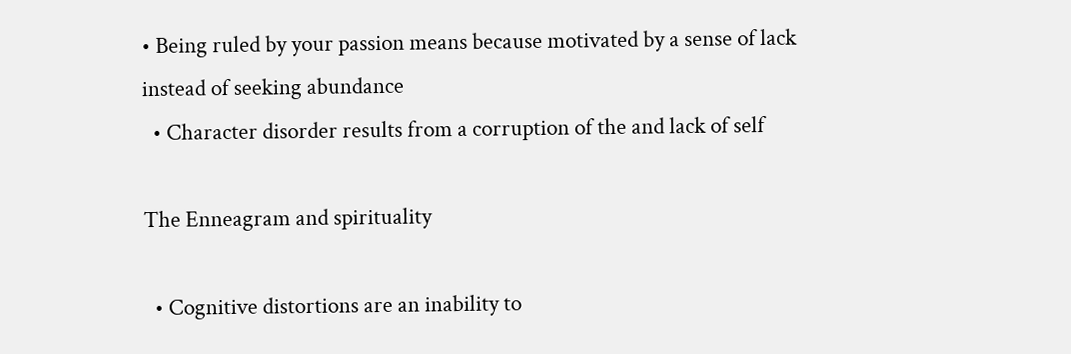• Being ruled by your passion means because motivated by a sense of lack instead of seeking abundance
  • Character disorder results from a corruption of the and lack of self

The Enneagram and spirituality

  • Cognitive distortions are an inability to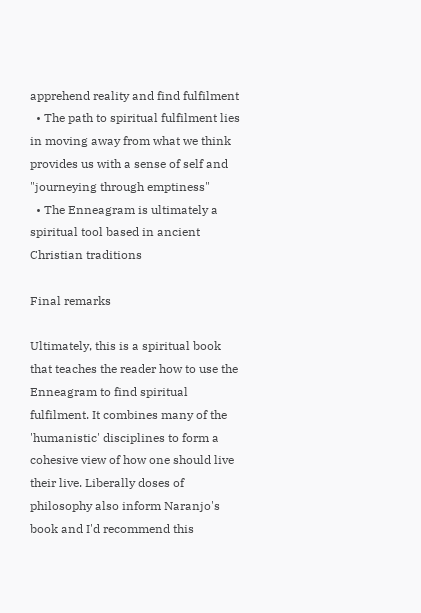apprehend reality and find fulfilment
  • The path to spiritual fulfilment lies in moving away from what we think provides us with a sense of self and "journeying through emptiness"
  • The Enneagram is ultimately a spiritual tool based in ancient Christian traditions

Final remarks

Ultimately, this is a spiritual book that teaches the reader how to use the Enneagram to find spiritual fulfilment. It combines many of the 'humanistic' disciplines to form a cohesive view of how one should live their live. Liberally doses of philosophy also inform Naranjo's book and I'd recommend this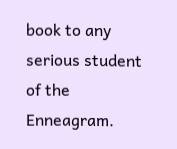book to any serious student of the Enneagram.